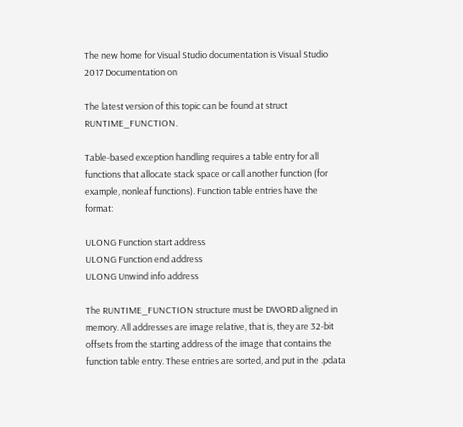The new home for Visual Studio documentation is Visual Studio 2017 Documentation on

The latest version of this topic can be found at struct RUNTIME_FUNCTION.

Table-based exception handling requires a table entry for all functions that allocate stack space or call another function (for example, nonleaf functions). Function table entries have the format:

ULONG Function start address
ULONG Function end address
ULONG Unwind info address

The RUNTIME_FUNCTION structure must be DWORD aligned in memory. All addresses are image relative, that is, they are 32-bit offsets from the starting address of the image that contains the function table entry. These entries are sorted, and put in the .pdata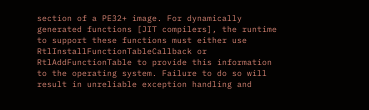section of a PE32+ image. For dynamically generated functions [JIT compilers], the runtime to support these functions must either use RtlInstallFunctionTableCallback or RtlAddFunctionTable to provide this information to the operating system. Failure to do so will result in unreliable exception handling and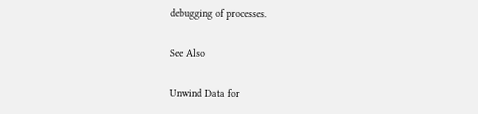debugging of processes.

See Also

Unwind Data for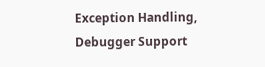Exception Handling, Debugger Support